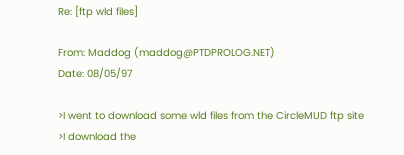Re: [ftp wld files]

From: Maddog (maddog@PTDPROLOG.NET)
Date: 08/05/97

>I went to download some wld files from the CircleMUD ftp site
>I download the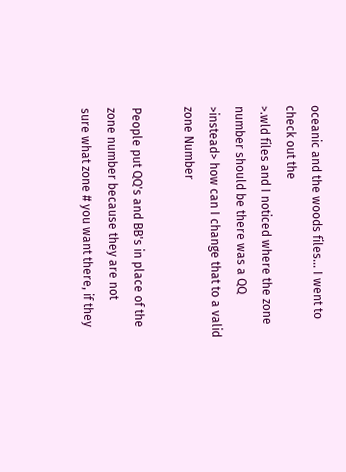oceanic and the woods files... I went to check out the
>.wld files and I noticed where the zone number should be there was a QQ
>instead> how can I change that to a valid zone Number

People put QQ's and BB's in place of the zone number because they are not
sure what zone # you want there, if they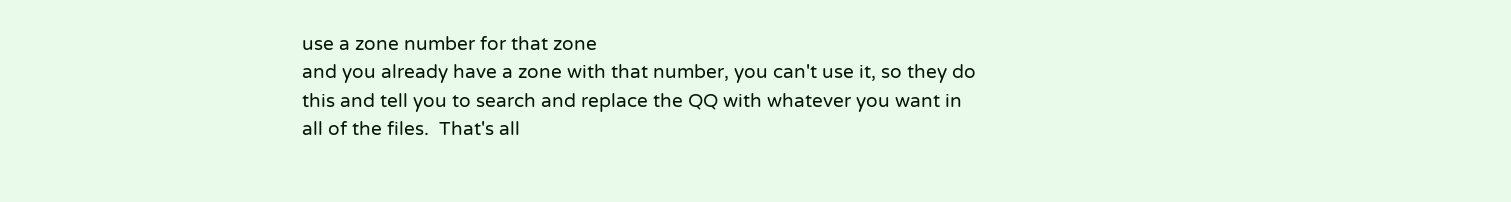use a zone number for that zone
and you already have a zone with that number, you can't use it, so they do
this and tell you to search and replace the QQ with whatever you want in
all of the files.  That's all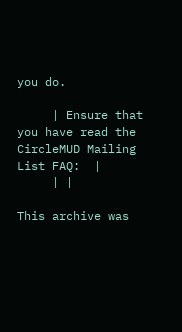you do.

     | Ensure that you have read the CircleMUD Mailing List FAQ:  |
     | |

This archive was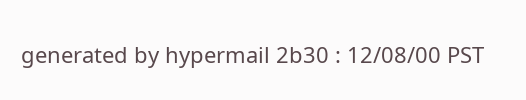generated by hypermail 2b30 : 12/08/00 PST